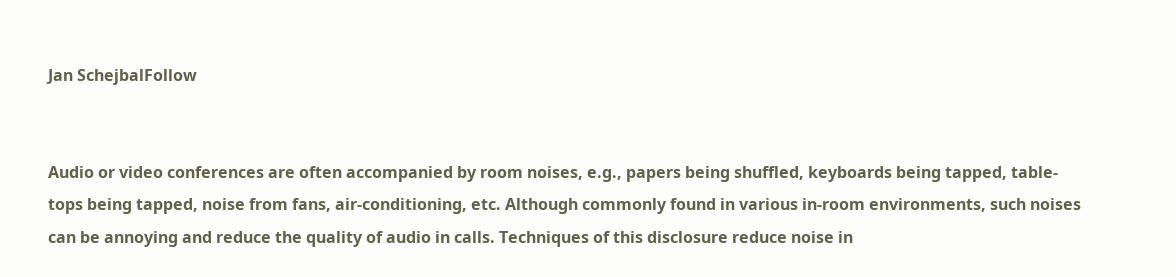Jan SchejbalFollow


Audio or video conferences are often accompanied by room noises, e.g., papers being shuffled, keyboards being tapped, table-tops being tapped, noise from fans, air-conditioning, etc. Although commonly found in various in-room environments, such noises can be annoying and reduce the quality of audio in calls. Techniques of this disclosure reduce noise in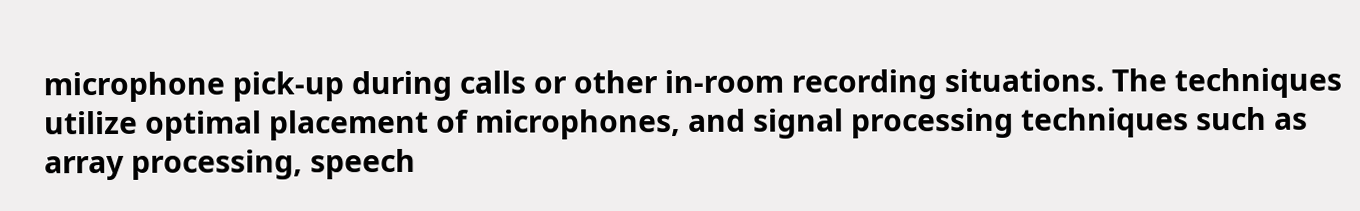microphone pick-up during calls or other in-room recording situations. The techniques utilize optimal placement of microphones, and signal processing techniques such as array processing, speech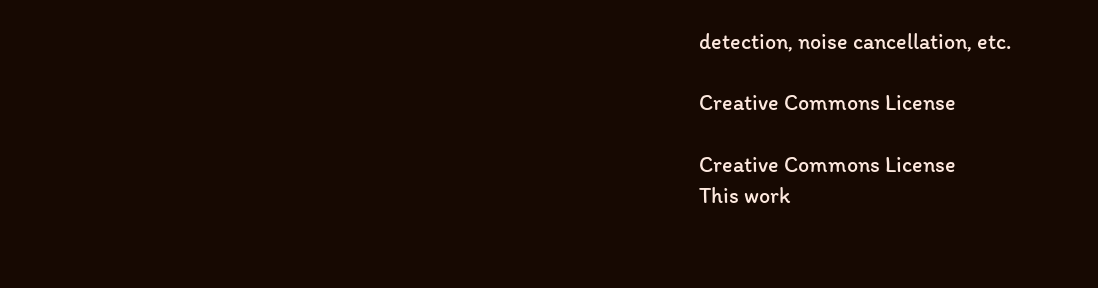detection, noise cancellation, etc.

Creative Commons License

Creative Commons License
This work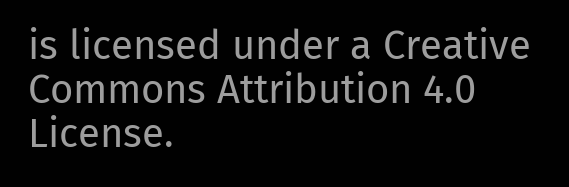is licensed under a Creative Commons Attribution 4.0 License.